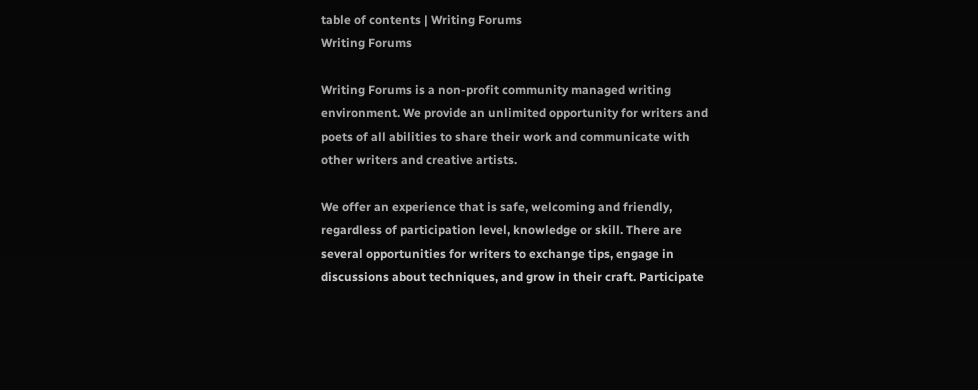table of contents | Writing Forums
Writing Forums

Writing Forums is a non-profit community managed writing environment. We provide an unlimited opportunity for writers and poets of all abilities to share their work and communicate with other writers and creative artists.

We offer an experience that is safe, welcoming and friendly, regardless of participation level, knowledge or skill. There are several opportunities for writers to exchange tips, engage in discussions about techniques, and grow in their craft. Participate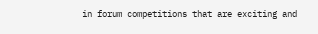in forum competitions that are exciting and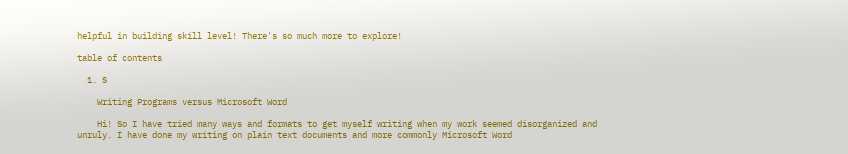helpful in building skill level! There's so much more to explore!

table of contents

  1. S

    Writing Programs versus Microsoft Word

    Hi! So I have tried many ways and formats to get myself writing when my work seemed disorganized and unruly. I have done my writing on plain text documents and more commonly Microsoft Word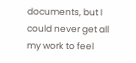documents, but I could never get all my work to feel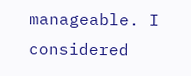manageable. I considered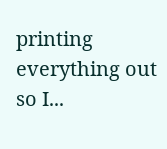printing everything out so I...